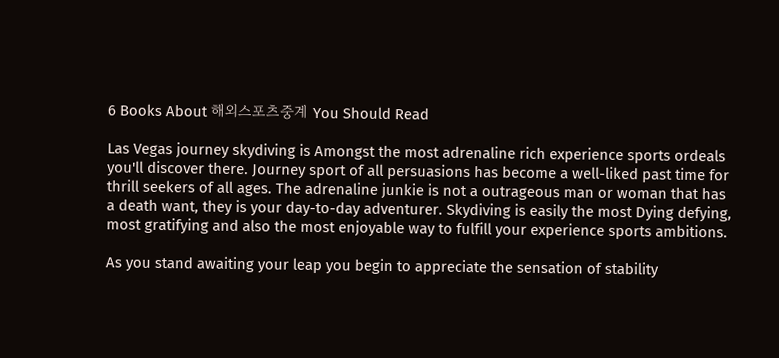6 Books About 해외스포츠중계 You Should Read

Las Vegas journey skydiving is Amongst the most adrenaline rich experience sports ordeals you'll discover there. Journey sport of all persuasions has become a well-liked past time for thrill seekers of all ages. The adrenaline junkie is not a outrageous man or woman that has a death want, they is your day-to-day adventurer. Skydiving is easily the most Dying defying, most gratifying and also the most enjoyable way to fulfill your experience sports ambitions.

As you stand awaiting your leap you begin to appreciate the sensation of stability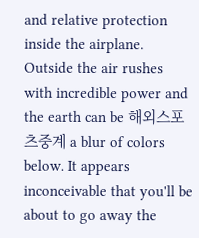and relative protection inside the airplane. Outside the air rushes with incredible power and the earth can be 해외스포츠중계 a blur of colors below. It appears inconceivable that you'll be about to go away the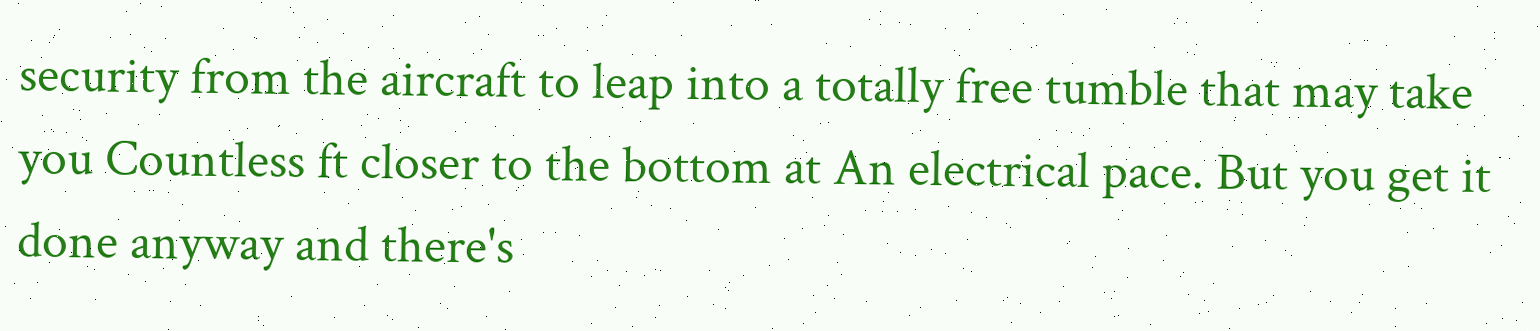security from the aircraft to leap into a totally free tumble that may take you Countless ft closer to the bottom at An electrical pace. But you get it done anyway and there's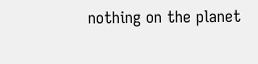nothing on the planet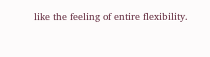like the feeling of entire flexibility.